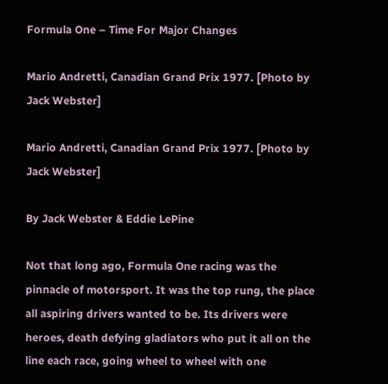Formula One – Time For Major Changes

Mario Andretti, Canadian Grand Prix 1977. [Photo by Jack Webster]

Mario Andretti, Canadian Grand Prix 1977. [Photo by Jack Webster]

By Jack Webster & Eddie LePine

Not that long ago, Formula One racing was the pinnacle of motorsport. It was the top rung, the place all aspiring drivers wanted to be. Its drivers were heroes, death defying gladiators who put it all on the line each race, going wheel to wheel with one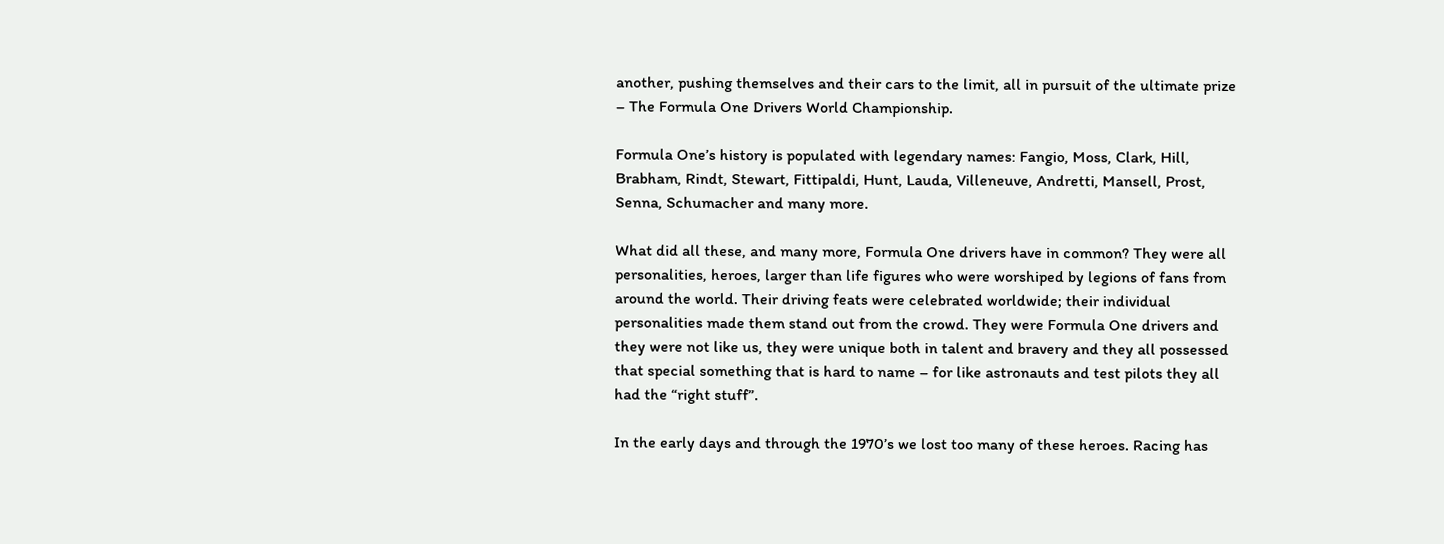another, pushing themselves and their cars to the limit, all in pursuit of the ultimate prize – The Formula One Drivers World Championship.

Formula One’s history is populated with legendary names: Fangio, Moss, Clark, Hill, Brabham, Rindt, Stewart, Fittipaldi, Hunt, Lauda, Villeneuve, Andretti, Mansell, Prost, Senna, Schumacher and many more.

What did all these, and many more, Formula One drivers have in common? They were all personalities, heroes, larger than life figures who were worshiped by legions of fans from around the world. Their driving feats were celebrated worldwide; their individual personalities made them stand out from the crowd. They were Formula One drivers and they were not like us, they were unique both in talent and bravery and they all possessed that special something that is hard to name – for like astronauts and test pilots they all had the “right stuff”.

In the early days and through the 1970’s we lost too many of these heroes. Racing has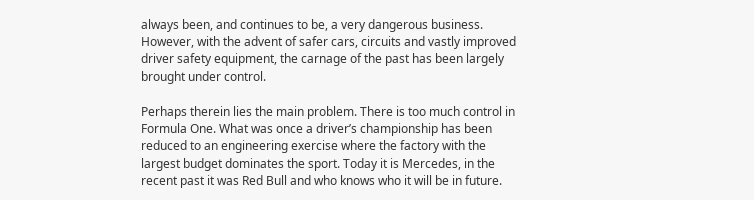always been, and continues to be, a very dangerous business. However, with the advent of safer cars, circuits and vastly improved driver safety equipment, the carnage of the past has been largely brought under control.

Perhaps therein lies the main problem. There is too much control in Formula One. What was once a driver’s championship has been reduced to an engineering exercise where the factory with the largest budget dominates the sport. Today it is Mercedes, in the recent past it was Red Bull and who knows who it will be in future.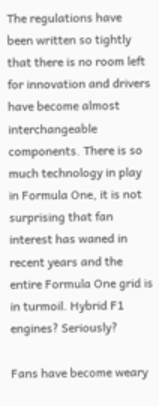The regulations have been written so tightly that there is no room left for innovation and drivers have become almost interchangeable components. There is so much technology in play in Formula One, it is not surprising that fan interest has waned in recent years and the entire Formula One grid is in turmoil. Hybrid F1 engines? Seriously?

Fans have become weary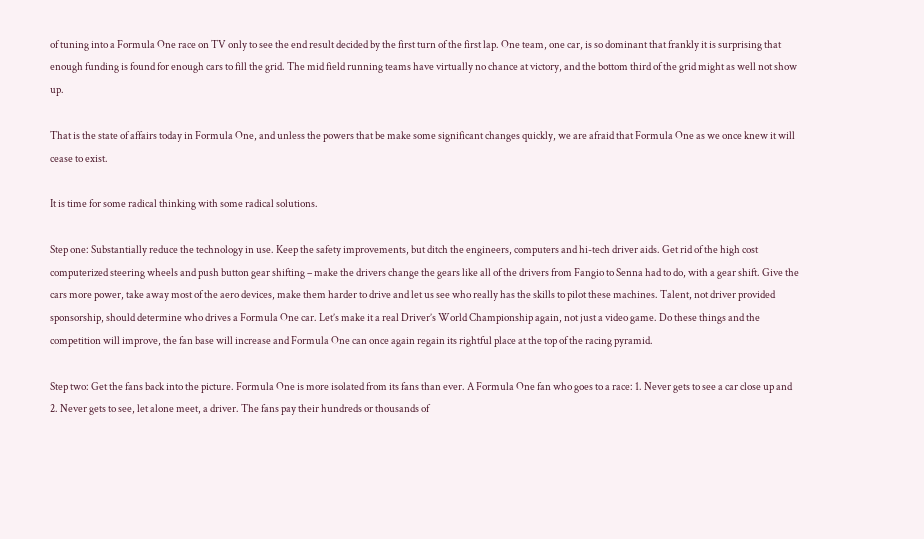of tuning into a Formula One race on TV only to see the end result decided by the first turn of the first lap. One team, one car, is so dominant that frankly it is surprising that enough funding is found for enough cars to fill the grid. The mid field running teams have virtually no chance at victory, and the bottom third of the grid might as well not show up.

That is the state of affairs today in Formula One, and unless the powers that be make some significant changes quickly, we are afraid that Formula One as we once knew it will cease to exist.

It is time for some radical thinking with some radical solutions.

Step one: Substantially reduce the technology in use. Keep the safety improvements, but ditch the engineers, computers and hi-tech driver aids. Get rid of the high cost computerized steering wheels and push button gear shifting – make the drivers change the gears like all of the drivers from Fangio to Senna had to do, with a gear shift. Give the cars more power, take away most of the aero devices, make them harder to drive and let us see who really has the skills to pilot these machines. Talent, not driver provided sponsorship, should determine who drives a Formula One car. Let’s make it a real Driver’s World Championship again, not just a video game. Do these things and the competition will improve, the fan base will increase and Formula One can once again regain its rightful place at the top of the racing pyramid.

Step two: Get the fans back into the picture. Formula One is more isolated from its fans than ever. A Formula One fan who goes to a race: 1. Never gets to see a car close up and 2. Never gets to see, let alone meet, a driver. The fans pay their hundreds or thousands of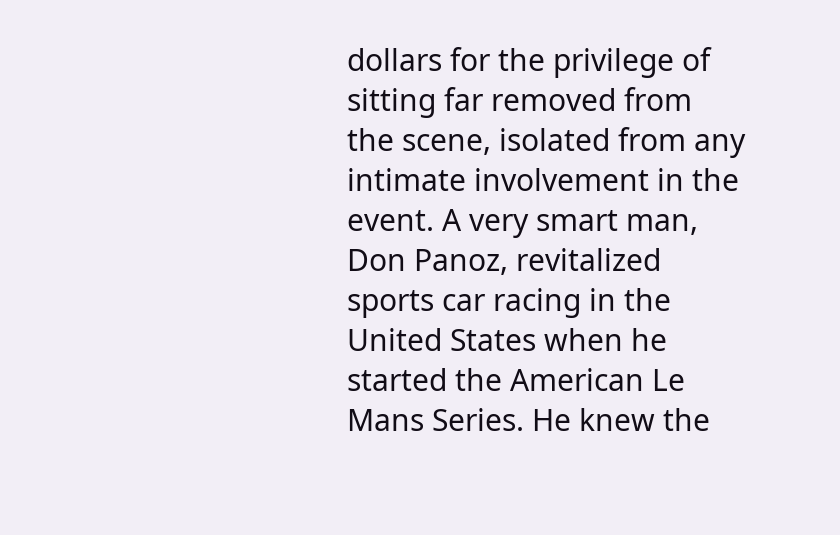dollars for the privilege of sitting far removed from the scene, isolated from any intimate involvement in the event. A very smart man, Don Panoz, revitalized sports car racing in the United States when he started the American Le Mans Series. He knew the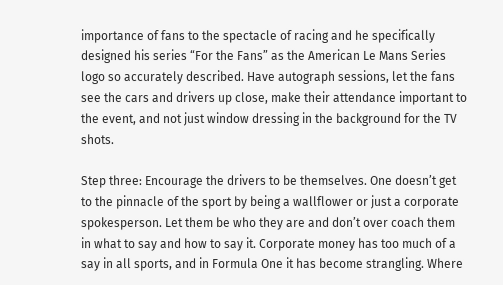importance of fans to the spectacle of racing and he specifically designed his series “For the Fans” as the American Le Mans Series logo so accurately described. Have autograph sessions, let the fans see the cars and drivers up close, make their attendance important to the event, and not just window dressing in the background for the TV shots.

Step three: Encourage the drivers to be themselves. One doesn’t get to the pinnacle of the sport by being a wallflower or just a corporate spokesperson. Let them be who they are and don’t over coach them in what to say and how to say it. Corporate money has too much of a say in all sports, and in Formula One it has become strangling. Where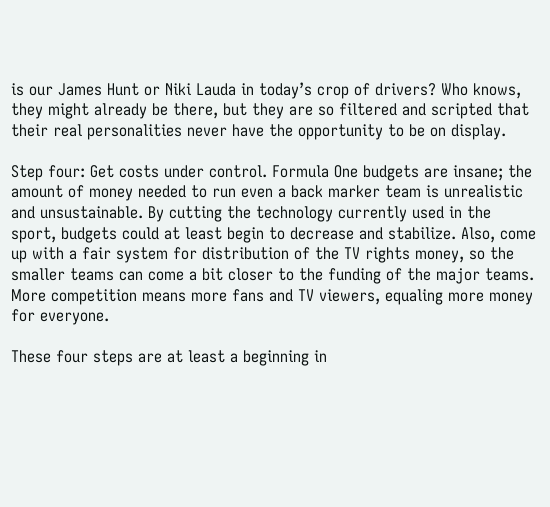is our James Hunt or Niki Lauda in today’s crop of drivers? Who knows, they might already be there, but they are so filtered and scripted that their real personalities never have the opportunity to be on display.

Step four: Get costs under control. Formula One budgets are insane; the amount of money needed to run even a back marker team is unrealistic and unsustainable. By cutting the technology currently used in the sport, budgets could at least begin to decrease and stabilize. Also, come up with a fair system for distribution of the TV rights money, so the smaller teams can come a bit closer to the funding of the major teams. More competition means more fans and TV viewers, equaling more money for everyone.

These four steps are at least a beginning in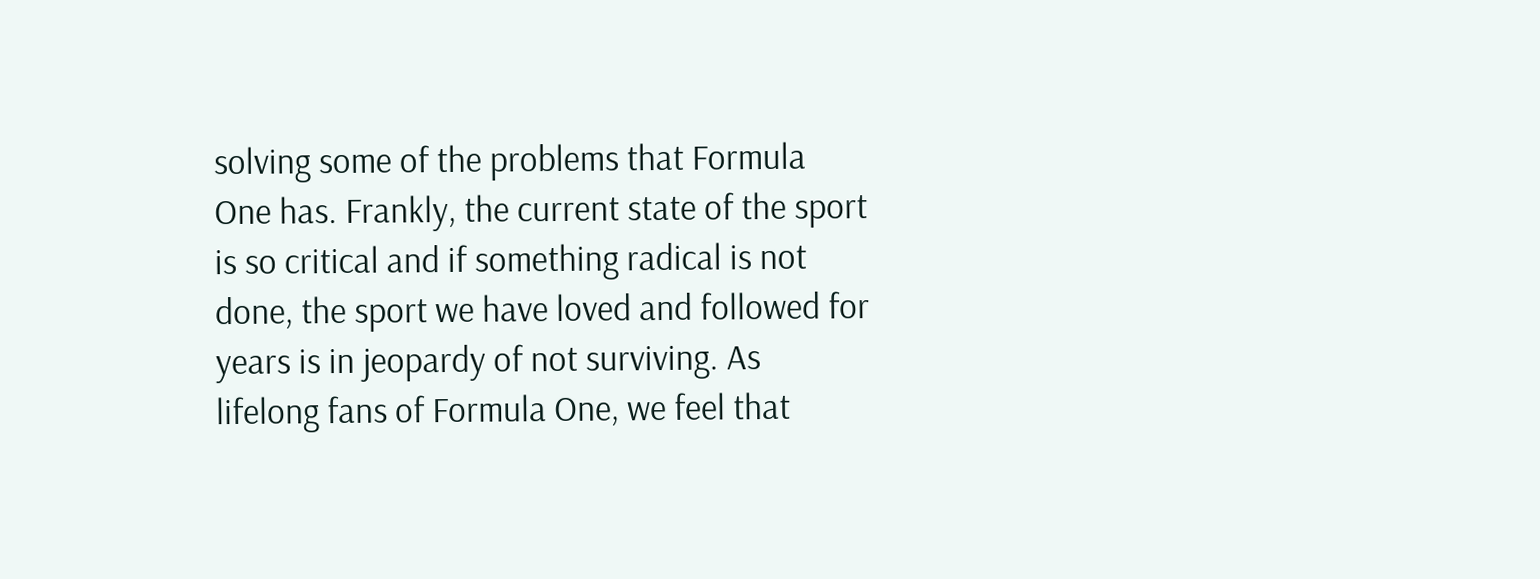solving some of the problems that Formula One has. Frankly, the current state of the sport is so critical and if something radical is not done, the sport we have loved and followed for years is in jeopardy of not surviving. As lifelong fans of Formula One, we feel that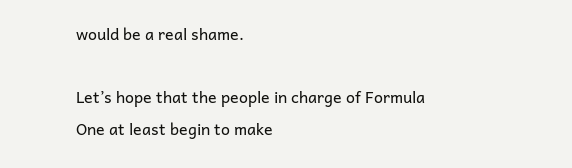would be a real shame.

Let’s hope that the people in charge of Formula One at least begin to make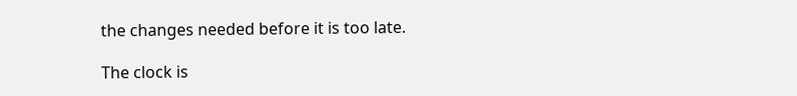the changes needed before it is too late.

The clock is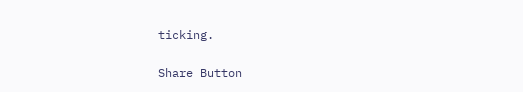ticking.

Share Button